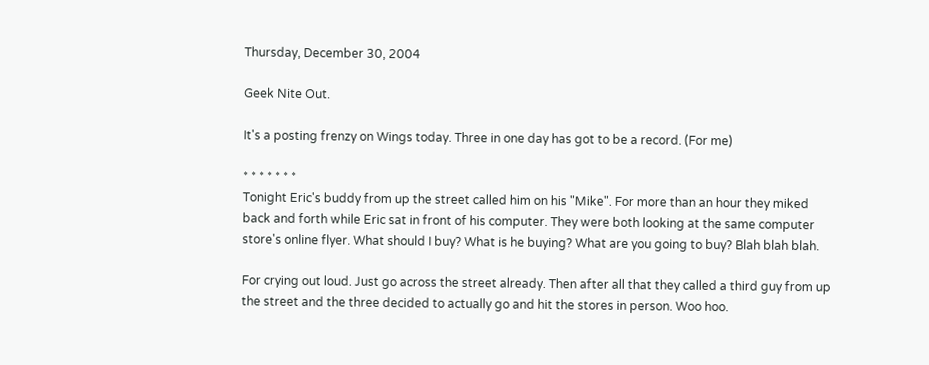Thursday, December 30, 2004

Geek Nite Out.

It's a posting frenzy on Wings today. Three in one day has got to be a record. (For me)

* * * * * * *
Tonight Eric's buddy from up the street called him on his "Mike". For more than an hour they miked back and forth while Eric sat in front of his computer. They were both looking at the same computer store's online flyer. What should I buy? What is he buying? What are you going to buy? Blah blah blah.

For crying out loud. Just go across the street already. Then after all that they called a third guy from up the street and the three decided to actually go and hit the stores in person. Woo hoo.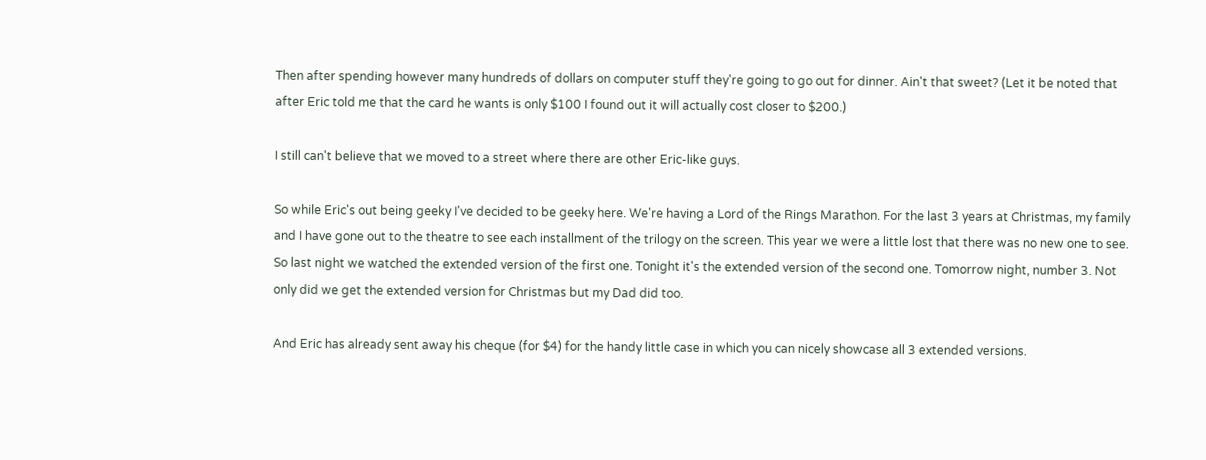Then after spending however many hundreds of dollars on computer stuff they're going to go out for dinner. Ain't that sweet? (Let it be noted that after Eric told me that the card he wants is only $100 I found out it will actually cost closer to $200.)

I still can't believe that we moved to a street where there are other Eric-like guys.

So while Eric's out being geeky I've decided to be geeky here. We're having a Lord of the Rings Marathon. For the last 3 years at Christmas, my family and I have gone out to the theatre to see each installment of the trilogy on the screen. This year we were a little lost that there was no new one to see. So last night we watched the extended version of the first one. Tonight it's the extended version of the second one. Tomorrow night, number 3. Not only did we get the extended version for Christmas but my Dad did too.

And Eric has already sent away his cheque (for $4) for the handy little case in which you can nicely showcase all 3 extended versions.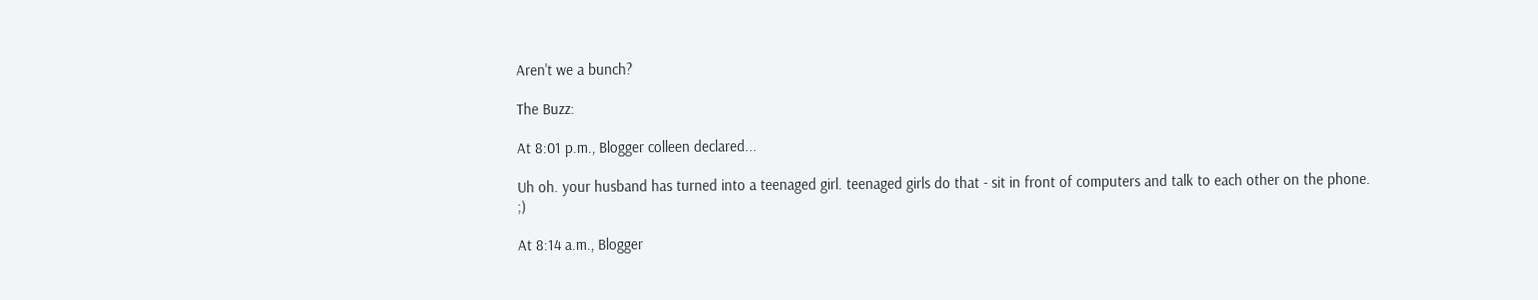Aren't we a bunch?

The Buzz:

At 8:01 p.m., Blogger colleen declared...

Uh oh. your husband has turned into a teenaged girl. teenaged girls do that - sit in front of computers and talk to each other on the phone. ;)

At 8:14 a.m., Blogger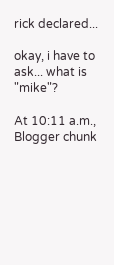rick declared...

okay, i have to ask... what is "mike"?

At 10:11 a.m., Blogger chunk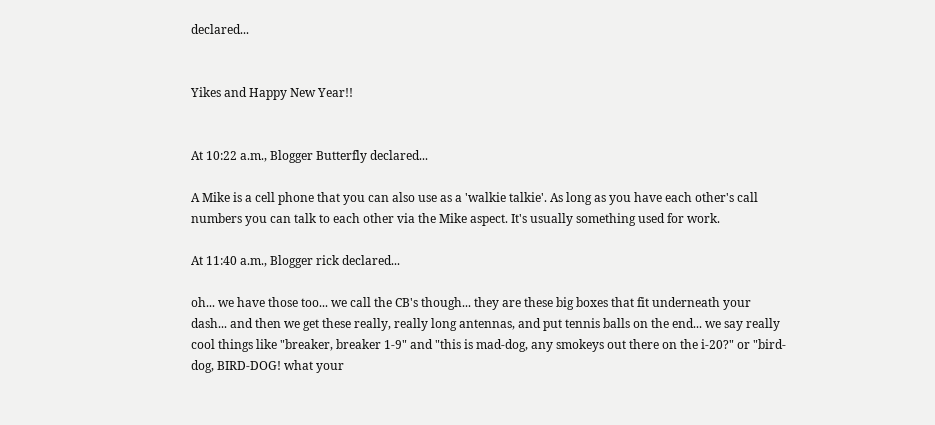declared...


Yikes and Happy New Year!!


At 10:22 a.m., Blogger Butterfly declared...

A Mike is a cell phone that you can also use as a 'walkie talkie'. As long as you have each other's call numbers you can talk to each other via the Mike aspect. It's usually something used for work.

At 11:40 a.m., Blogger rick declared...

oh... we have those too... we call the CB's though... they are these big boxes that fit underneath your dash... and then we get these really, really long antennas, and put tennis balls on the end... we say really cool things like "breaker, breaker 1-9" and "this is mad-dog, any smokeys out there on the i-20?" or "bird-dog, BIRD-DOG! what your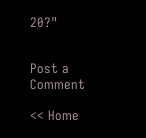20?"


Post a Comment

<< Home